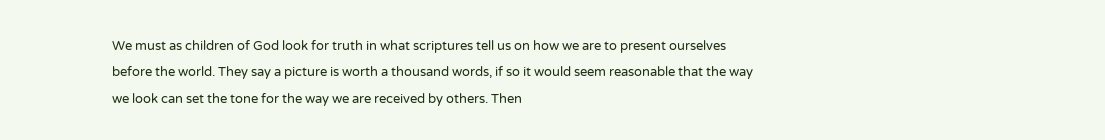We must as children of God look for truth in what scriptures tell us on how we are to present ourselves before the world. They say a picture is worth a thousand words, if so it would seem reasonable that the way we look can set the tone for the way we are received by others. Then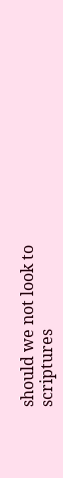should we not look to scriptures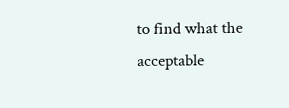to find what the acceptable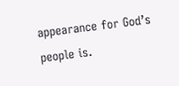appearance for God’s people is.